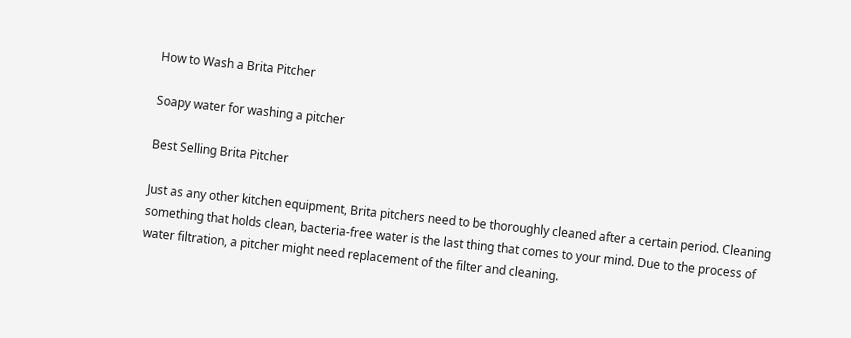How to Wash a Brita Pitcher

Soapy water for washing a pitcher

Best Selling Brita Pitcher

Just as any other kitchen equipment, Brita pitchers need to be thoroughly cleaned after a certain period. Cleaning something that holds clean, bacteria-free water is the last thing that comes to your mind. Due to the process of water filtration, a pitcher might need replacement of the filter and cleaning.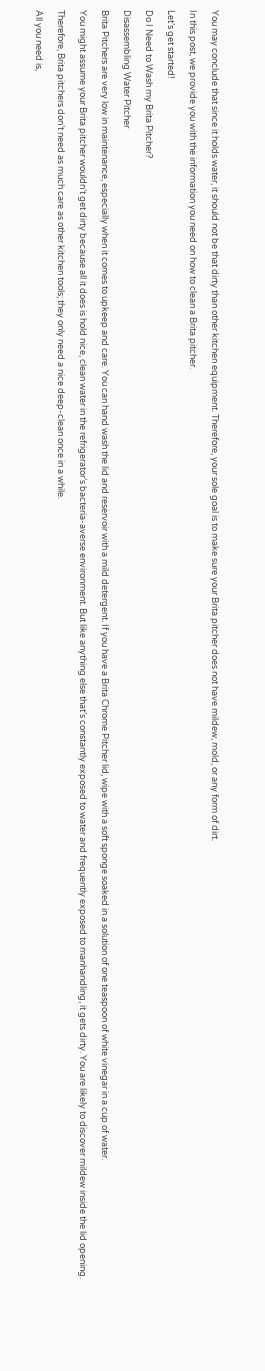You may conclude that since it holds water, it should not be that dirty than other kitchen equipment. Therefore, your sole goal is to make sure your Brita pitcher does not have mildew, mold, or any form of dirt.

In this post, we provide you with the information you need on how to clean a Brita pitcher.

Let’s get started!

Do I Need to Wash my Brita Pitcher?

Disassembling Water Pitcher

Brita Pitchers are very low in maintenance, especially when it comes to upkeep and care. You can hand wash the lid and reservoir with a mild detergent. If you have a Brita Chrome Pitcher lid, wipe with a soft sponge soaked in a solution of one teaspoon of white vinegar in a cup of water.

You might assume your Brita pitcher wouldn’t get dirty because all it does is hold nice, clean water in the refrigerator’s bacteria-averse environment. But like anything else that’s constantly exposed to water and frequently exposed to manhandling, it gets dirty. You are likely to discover mildew inside the lid opening.

Therefore, Brita pitchers don’t need as much care as other kitchen tools; they only need a nice deep-clean once in a while.

All you need is,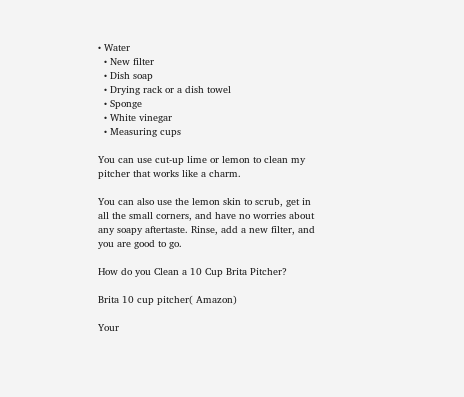• Water
  • New filter
  • Dish soap
  • Drying rack or a dish towel
  • Sponge
  • White vinegar
  • Measuring cups

You can use cut-up lime or lemon to clean my pitcher that works like a charm.

You can also use the lemon skin to scrub, get in all the small corners, and have no worries about any soapy aftertaste. Rinse, add a new filter, and you are good to go.

How do you Clean a 10 Cup Brita Pitcher?

Brita 10 cup pitcher( Amazon)

Your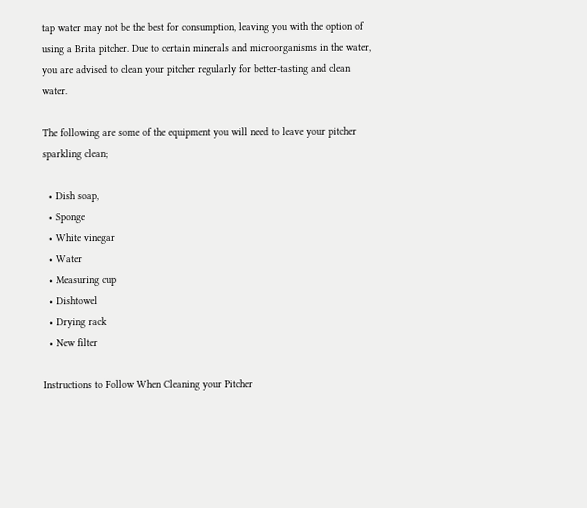tap water may not be the best for consumption, leaving you with the option of using a Brita pitcher. Due to certain minerals and microorganisms in the water, you are advised to clean your pitcher regularly for better-tasting and clean water.

The following are some of the equipment you will need to leave your pitcher sparkling clean;

  • Dish soap,
  • Sponge
  • White vinegar
  • Water
  • Measuring cup
  • Dishtowel
  • Drying rack
  • New filter

Instructions to Follow When Cleaning your Pitcher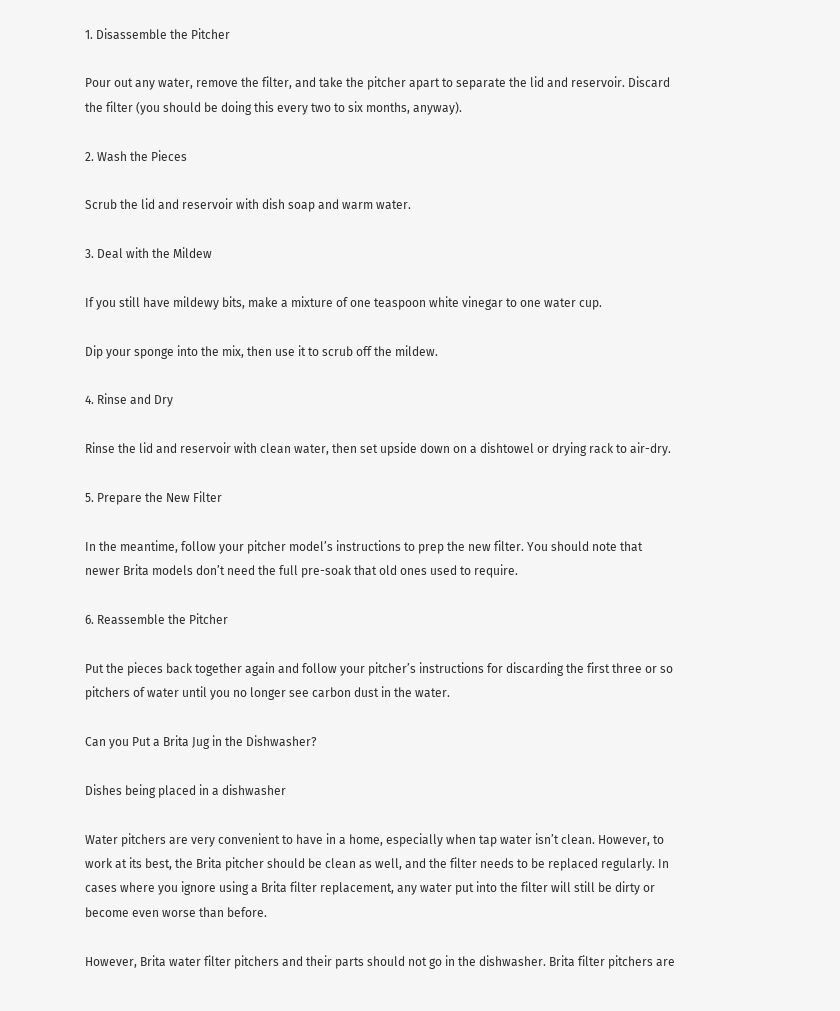1. Disassemble the Pitcher

Pour out any water, remove the filter, and take the pitcher apart to separate the lid and reservoir. Discard the filter (you should be doing this every two to six months, anyway).

2. Wash the Pieces

Scrub the lid and reservoir with dish soap and warm water.

3. Deal with the Mildew

If you still have mildewy bits, make a mixture of one teaspoon white vinegar to one water cup.

Dip your sponge into the mix, then use it to scrub off the mildew.

4. Rinse and Dry

Rinse the lid and reservoir with clean water, then set upside down on a dishtowel or drying rack to air-dry.

5. Prepare the New Filter

In the meantime, follow your pitcher model’s instructions to prep the new filter. You should note that newer Brita models don’t need the full pre-soak that old ones used to require.

6. Reassemble the Pitcher

Put the pieces back together again and follow your pitcher’s instructions for discarding the first three or so pitchers of water until you no longer see carbon dust in the water.

Can you Put a Brita Jug in the Dishwasher?

Dishes being placed in a dishwasher

Water pitchers are very convenient to have in a home, especially when tap water isn’t clean. However, to work at its best, the Brita pitcher should be clean as well, and the filter needs to be replaced regularly. In cases where you ignore using a Brita filter replacement, any water put into the filter will still be dirty or become even worse than before.

However, Brita water filter pitchers and their parts should not go in the dishwasher. Brita filter pitchers are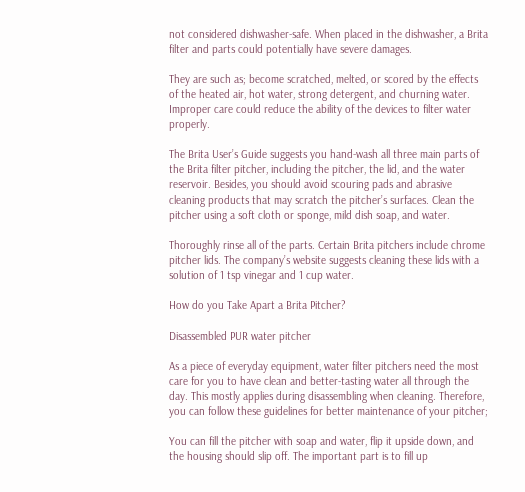not considered dishwasher-safe. When placed in the dishwasher, a Brita filter and parts could potentially have severe damages.

They are such as; become scratched, melted, or scored by the effects of the heated air, hot water, strong detergent, and churning water. Improper care could reduce the ability of the devices to filter water properly.

The Brita User’s Guide suggests you hand-wash all three main parts of the Brita filter pitcher, including the pitcher, the lid, and the water reservoir. Besides, you should avoid scouring pads and abrasive cleaning products that may scratch the pitcher’s surfaces. Clean the pitcher using a soft cloth or sponge, mild dish soap, and water.

Thoroughly rinse all of the parts. Certain Brita pitchers include chrome pitcher lids. The company’s website suggests cleaning these lids with a solution of 1 tsp vinegar and 1 cup water.

How do you Take Apart a Brita Pitcher?

Disassembled PUR water pitcher

As a piece of everyday equipment, water filter pitchers need the most care for you to have clean and better-tasting water all through the day. This mostly applies during disassembling when cleaning. Therefore, you can follow these guidelines for better maintenance of your pitcher;

You can fill the pitcher with soap and water, flip it upside down, and the housing should slip off. The important part is to fill up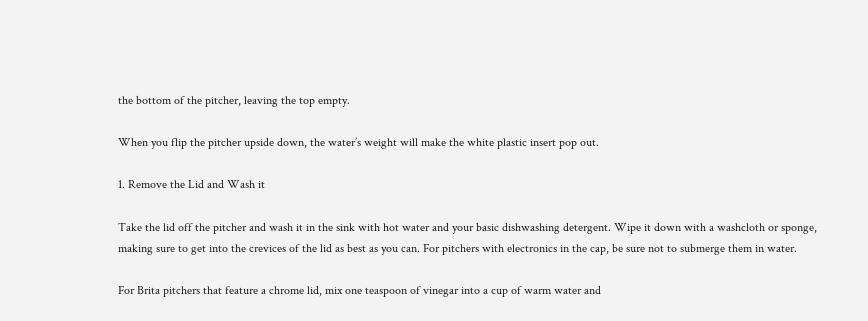the bottom of the pitcher, leaving the top empty.

When you flip the pitcher upside down, the water’s weight will make the white plastic insert pop out.

1. Remove the Lid and Wash it

Take the lid off the pitcher and wash it in the sink with hot water and your basic dishwashing detergent. Wipe it down with a washcloth or sponge, making sure to get into the crevices of the lid as best as you can. For pitchers with electronics in the cap, be sure not to submerge them in water.

For Brita pitchers that feature a chrome lid, mix one teaspoon of vinegar into a cup of warm water and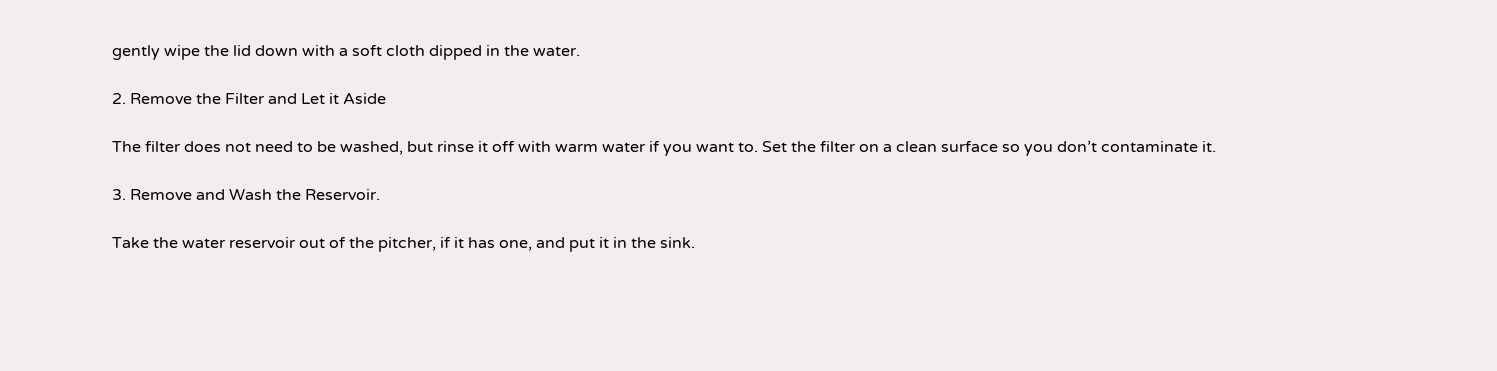gently wipe the lid down with a soft cloth dipped in the water.

2. Remove the Filter and Let it Aside

The filter does not need to be washed, but rinse it off with warm water if you want to. Set the filter on a clean surface so you don’t contaminate it.

3. Remove and Wash the Reservoir.

Take the water reservoir out of the pitcher, if it has one, and put it in the sink.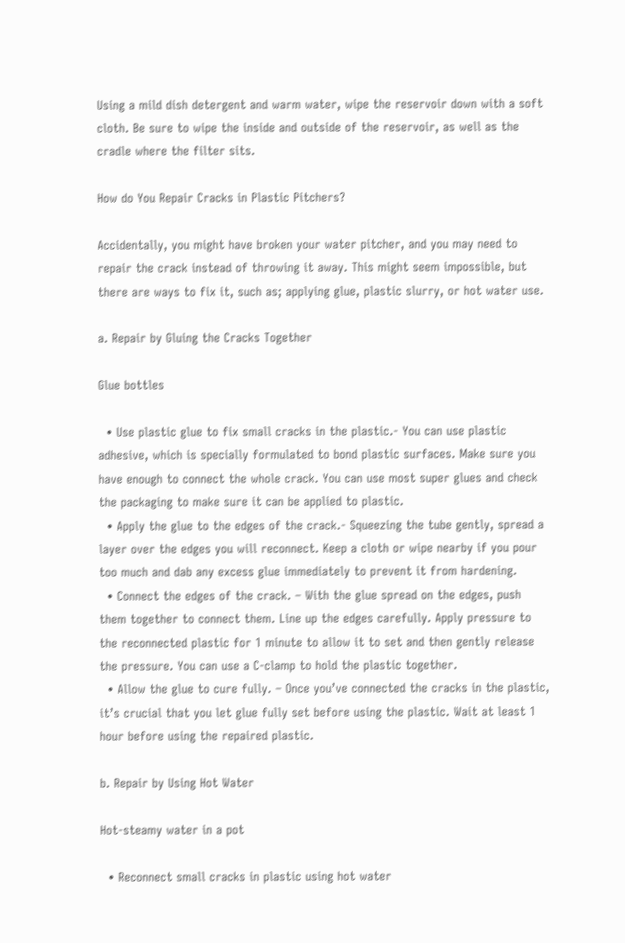Using a mild dish detergent and warm water, wipe the reservoir down with a soft cloth. Be sure to wipe the inside and outside of the reservoir, as well as the cradle where the filter sits.

How do You Repair Cracks in Plastic Pitchers?

Accidentally, you might have broken your water pitcher, and you may need to repair the crack instead of throwing it away. This might seem impossible, but there are ways to fix it, such as; applying glue, plastic slurry, or hot water use.

a. Repair by Gluing the Cracks Together

Glue bottles

  • Use plastic glue to fix small cracks in the plastic.- You can use plastic adhesive, which is specially formulated to bond plastic surfaces. Make sure you have enough to connect the whole crack. You can use most super glues and check the packaging to make sure it can be applied to plastic.
  • Apply the glue to the edges of the crack.- Squeezing the tube gently, spread a layer over the edges you will reconnect. Keep a cloth or wipe nearby if you pour too much and dab any excess glue immediately to prevent it from hardening.
  • Connect the edges of the crack. – With the glue spread on the edges, push them together to connect them. Line up the edges carefully. Apply pressure to the reconnected plastic for 1 minute to allow it to set and then gently release the pressure. You can use a C-clamp to hold the plastic together.
  • Allow the glue to cure fully. – Once you’ve connected the cracks in the plastic, it’s crucial that you let glue fully set before using the plastic. Wait at least 1 hour before using the repaired plastic.

b. Repair by Using Hot Water

Hot-steamy water in a pot

  • Reconnect small cracks in plastic using hot water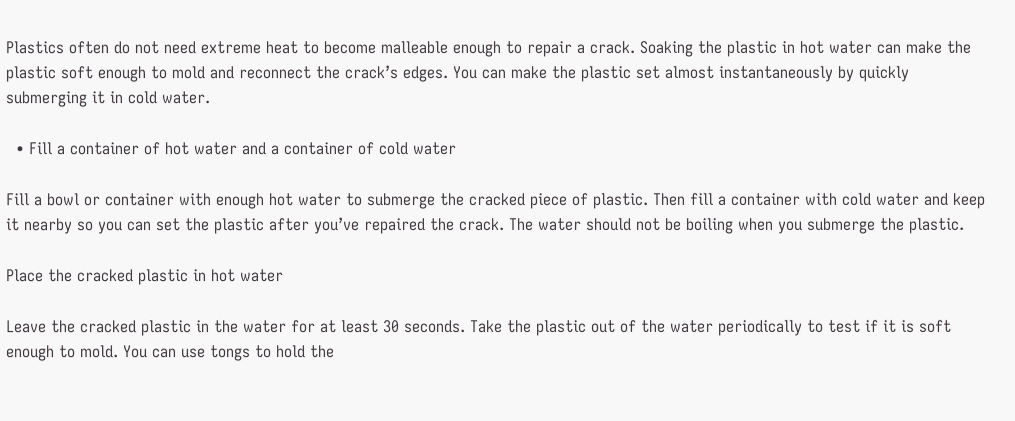Plastics often do not need extreme heat to become malleable enough to repair a crack. Soaking the plastic in hot water can make the plastic soft enough to mold and reconnect the crack’s edges. You can make the plastic set almost instantaneously by quickly submerging it in cold water.

  • Fill a container of hot water and a container of cold water

Fill a bowl or container with enough hot water to submerge the cracked piece of plastic. Then fill a container with cold water and keep it nearby so you can set the plastic after you’ve repaired the crack. The water should not be boiling when you submerge the plastic.

Place the cracked plastic in hot water

Leave the cracked plastic in the water for at least 30 seconds. Take the plastic out of the water periodically to test if it is soft enough to mold. You can use tongs to hold the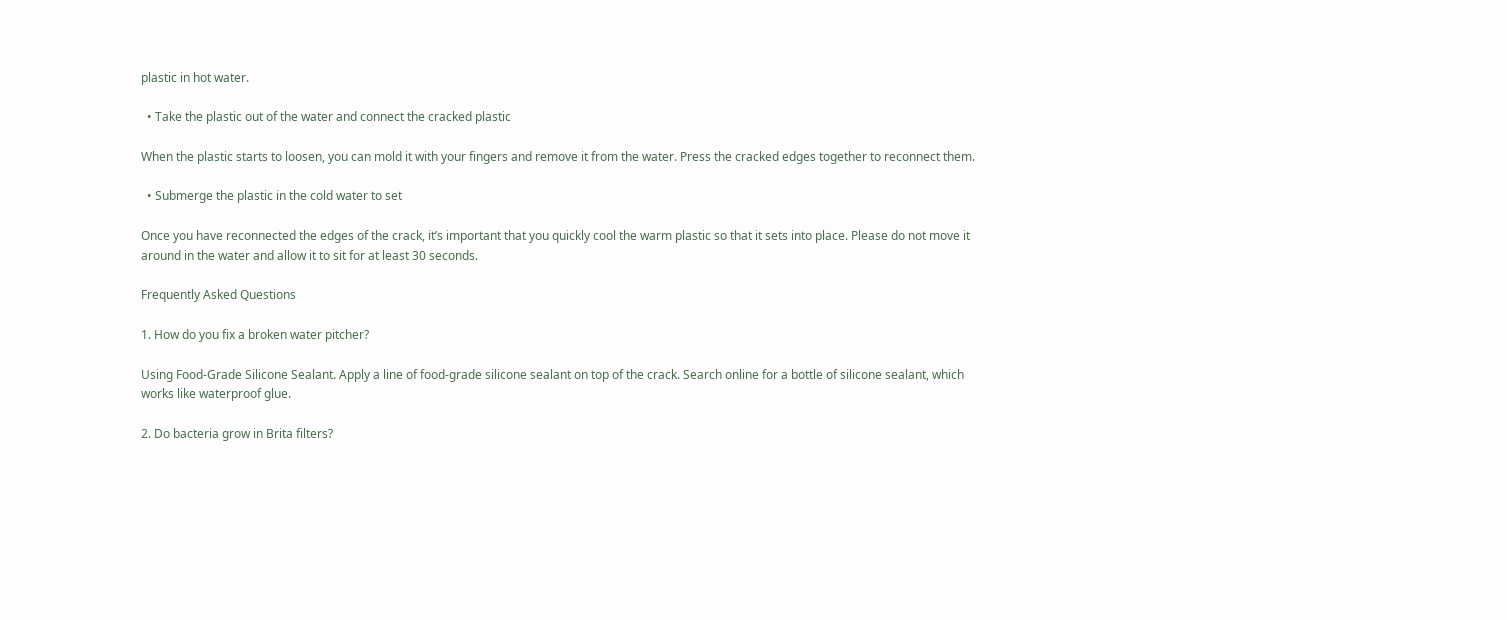plastic in hot water.

  • Take the plastic out of the water and connect the cracked plastic

When the plastic starts to loosen, you can mold it with your fingers and remove it from the water. Press the cracked edges together to reconnect them.

  • Submerge the plastic in the cold water to set

Once you have reconnected the edges of the crack, it’s important that you quickly cool the warm plastic so that it sets into place. Please do not move it around in the water and allow it to sit for at least 30 seconds.

Frequently Asked Questions

1. How do you fix a broken water pitcher?

Using Food-Grade Silicone Sealant. Apply a line of food-grade silicone sealant on top of the crack. Search online for a bottle of silicone sealant, which works like waterproof glue.

2. Do bacteria grow in Brita filters?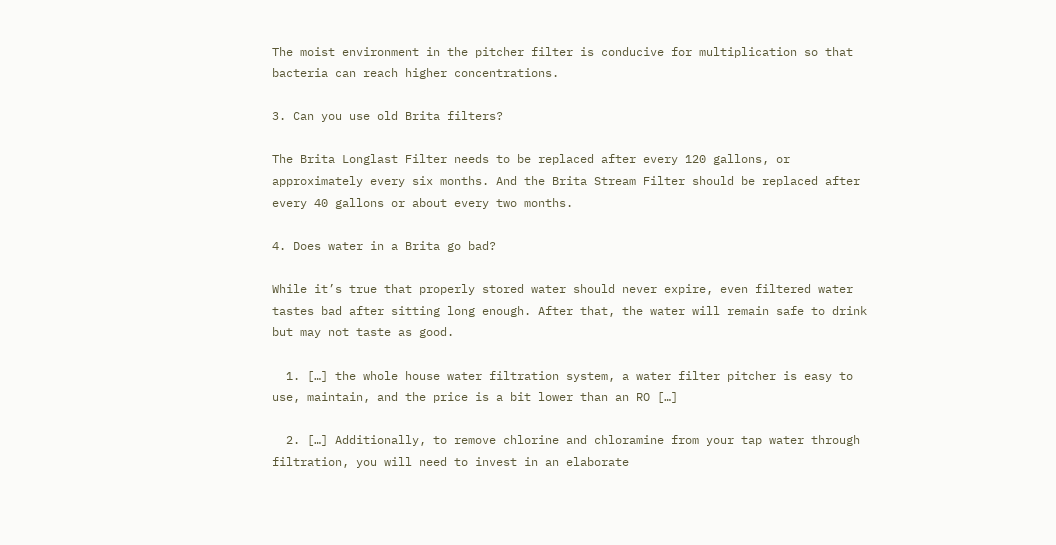The moist environment in the pitcher filter is conducive for multiplication so that bacteria can reach higher concentrations.

3. Can you use old Brita filters?

The Brita Longlast Filter needs to be replaced after every 120 gallons, or approximately every six months. And the Brita Stream Filter should be replaced after every 40 gallons or about every two months.

4. Does water in a Brita go bad?

While it’s true that properly stored water should never expire, even filtered water tastes bad after sitting long enough. After that, the water will remain safe to drink but may not taste as good.

  1. […] the whole house water filtration system, a water filter pitcher is easy to use, maintain, and the price is a bit lower than an RO […]

  2. […] Additionally, to remove chlorine and chloramine from your tap water through filtration, you will need to invest in an elaborate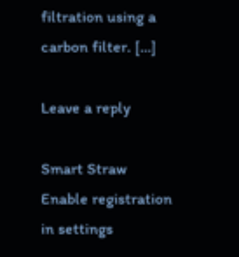filtration using a carbon filter. […]

Leave a reply

Smart Straw
Enable registration in settings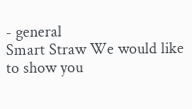- general
Smart Straw We would like to show you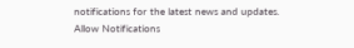notifications for the latest news and updates.
Allow Notifications